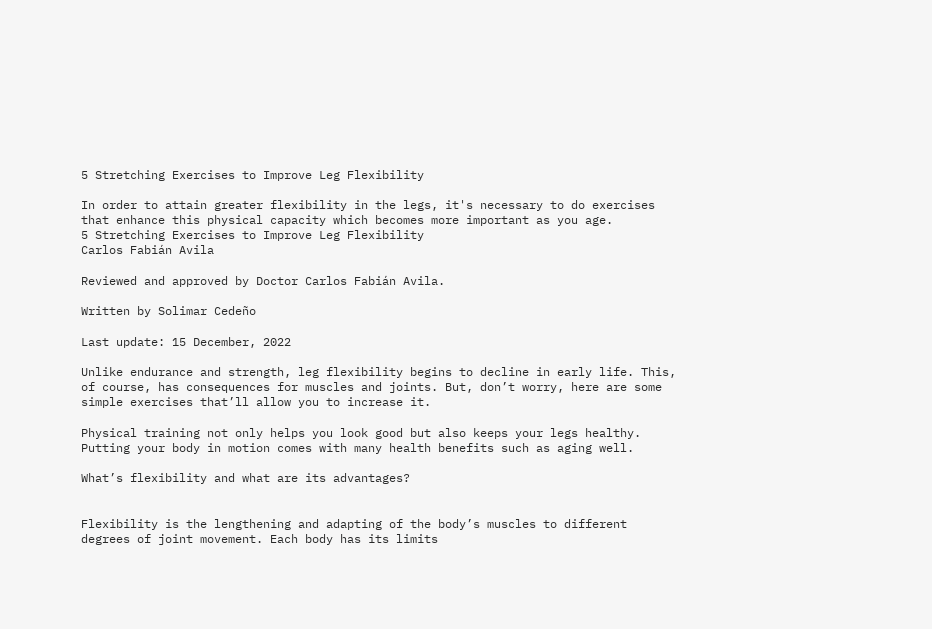5 Stretching Exercises to Improve Leg Flexibility

In order to attain greater flexibility in the legs, it's necessary to do exercises that enhance this physical capacity which becomes more important as you age.
5 Stretching Exercises to Improve Leg Flexibility
Carlos Fabián Avila

Reviewed and approved by Doctor Carlos Fabián Avila.

Written by Solimar Cedeño

Last update: 15 December, 2022

Unlike endurance and strength, leg flexibility begins to decline in early life. This, of course, has consequences for muscles and joints. But, don’t worry, here are some simple exercises that’ll allow you to increase it.

Physical training not only helps you look good but also keeps your legs healthy. Putting your body in motion comes with many health benefits such as aging well.

What’s flexibility and what are its advantages?


Flexibility is the lengthening and adapting of the body’s muscles to different degrees of joint movement. Each body has its limits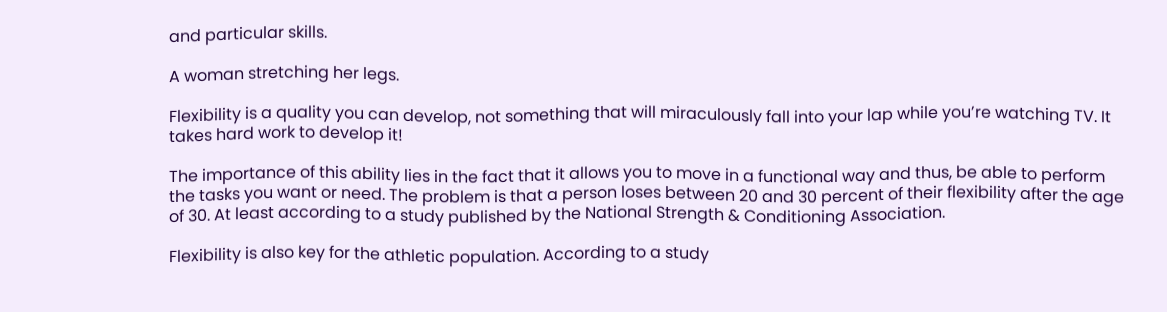and particular skills.

A woman stretching her legs.

Flexibility is a quality you can develop, not something that will miraculously fall into your lap while you’re watching TV. It takes hard work to develop it!

The importance of this ability lies in the fact that it allows you to move in a functional way and thus, be able to perform the tasks you want or need. The problem is that a person loses between 20 and 30 percent of their flexibility after the age of 30. At least according to a study published by the National Strength & Conditioning Association.

Flexibility is also key for the athletic population. According to a study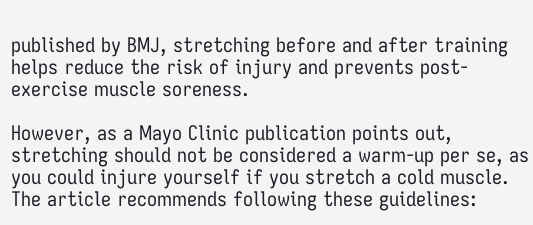published by BMJ, stretching before and after training helps reduce the risk of injury and prevents post-exercise muscle soreness.

However, as a Mayo Clinic publication points out, stretching should not be considered a warm-up per se, as you could injure yourself if you stretch a cold muscle. The article recommends following these guidelines: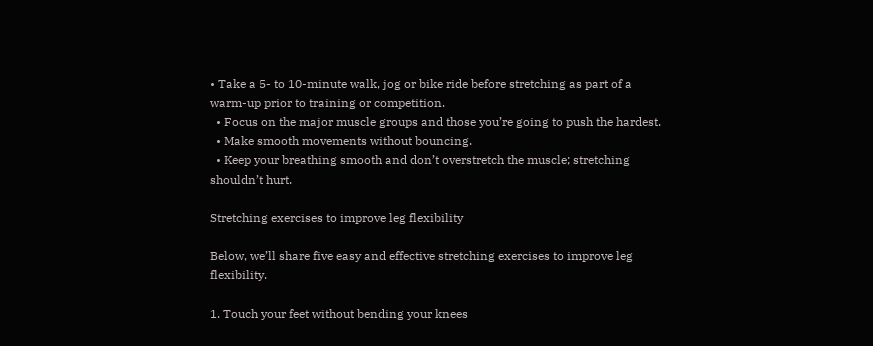• Take a 5- to 10-minute walk, jog or bike ride before stretching as part of a warm-up prior to training or competition.
  • Focus on the major muscle groups and those you’re going to push the hardest.
  • Make smooth movements without bouncing.
  • Keep your breathing smooth and don’t overstretch the muscle; stretching shouldn’t hurt.

Stretching exercises to improve leg flexibility

Below, we’ll share five easy and effective stretching exercises to improve leg flexibility.

1. Touch your feet without bending your knees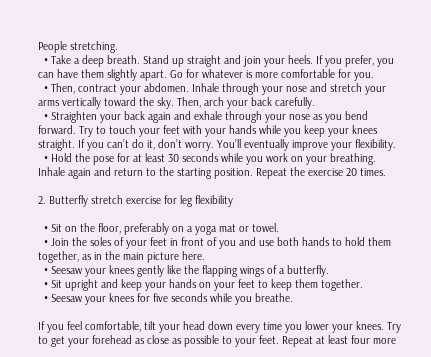People stretching.
  • Take a deep breath. Stand up straight and join your heels. If you prefer, you can have them slightly apart. Go for whatever is more comfortable for you.
  • Then, contract your abdomen. Inhale through your nose and stretch your arms vertically toward the sky. Then, arch your back carefully.
  • Straighten your back again and exhale through your nose as you bend forward. Try to touch your feet with your hands while you keep your knees straight. If you can’t do it, don’t worry. You’ll eventually improve your flexibility.
  • Hold the pose for at least 30 seconds while you work on your breathing. Inhale again and return to the starting position. Repeat the exercise 20 times.

2. Butterfly stretch exercise for leg flexibility

  • Sit on the floor, preferably on a yoga mat or towel.
  • Join the soles of your feet in front of you and use both hands to hold them together, as in the main picture here.
  • Seesaw your knees gently like the flapping wings of a butterfly.
  • Sit upright and keep your hands on your feet to keep them together.
  • Seesaw your knees for five seconds while you breathe.

If you feel comfortable, tilt your head down every time you lower your knees. Try to get your forehead as close as possible to your feet. Repeat at least four more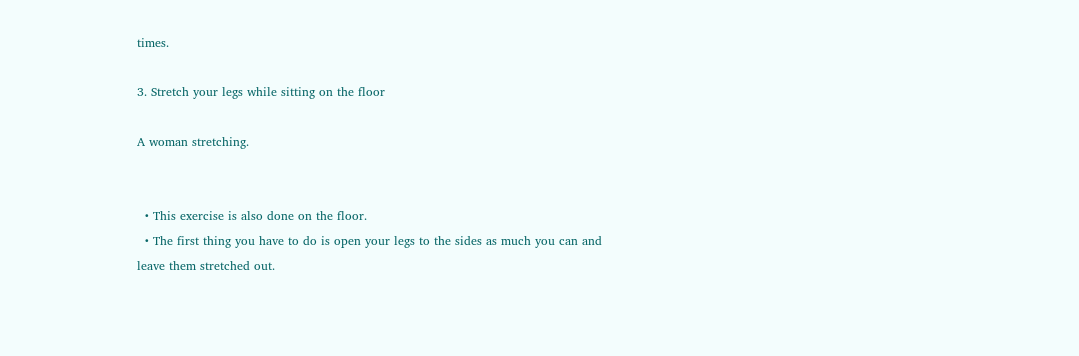times.

3. Stretch your legs while sitting on the floor

A woman stretching.


  • This exercise is also done on the floor.
  • The first thing you have to do is open your legs to the sides as much you can and leave them stretched out.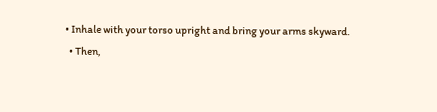• Inhale with your torso upright and bring your arms skyward.
  • Then,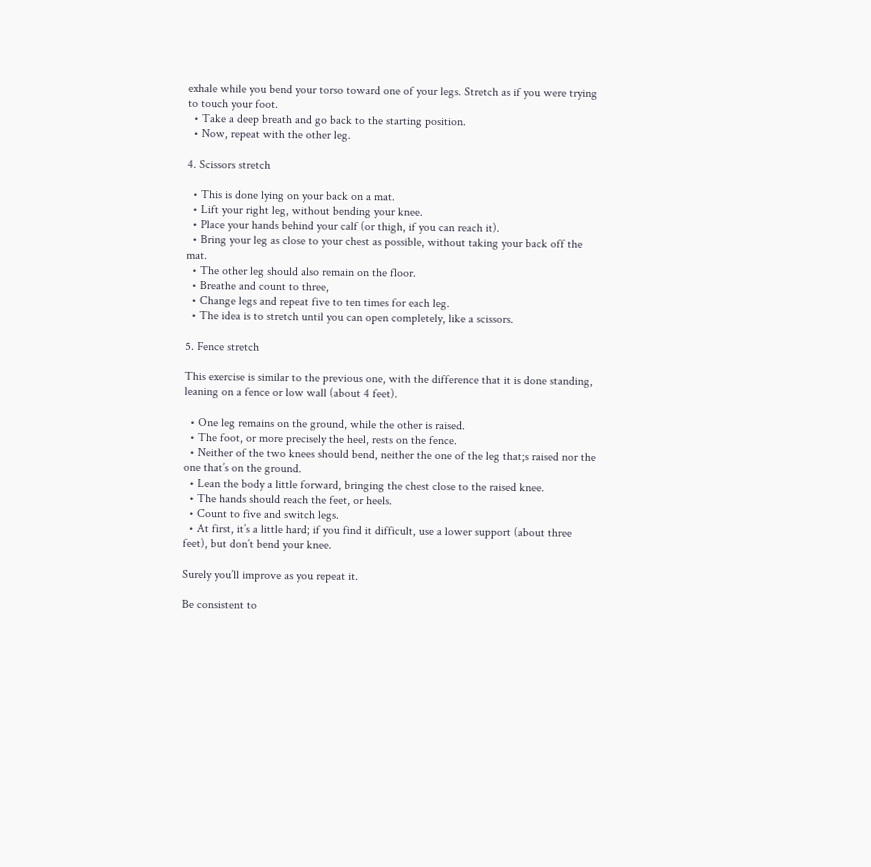exhale while you bend your torso toward one of your legs. Stretch as if you were trying to touch your foot.
  • Take a deep breath and go back to the starting position.
  • Now, repeat with the other leg.

4. Scissors stretch

  • This is done lying on your back on a mat.
  • Lift your right leg, without bending your knee.
  • Place your hands behind your calf (or thigh, if you can reach it).
  • Bring your leg as close to your chest as possible, without taking your back off the mat.
  • The other leg should also remain on the floor.
  • Breathe and count to three,
  • Change legs and repeat five to ten times for each leg.
  • The idea is to stretch until you can open completely, like a scissors.

5. Fence stretch

This exercise is similar to the previous one, with the difference that it is done standing, leaning on a fence or low wall (about 4 feet).

  • One leg remains on the ground, while the other is raised.
  • The foot, or more precisely the heel, rests on the fence.
  • Neither of the two knees should bend, neither the one of the leg that;s raised nor the one that’s on the ground.
  • Lean the body a little forward, bringing the chest close to the raised knee.
  • The hands should reach the feet, or heels.
  • Count to five and switch legs.
  • At first, it’s a little hard; if you find it difficult, use a lower support (about three feet), but don’t bend your knee.

Surely you’ll improve as you repeat it.

Be consistent to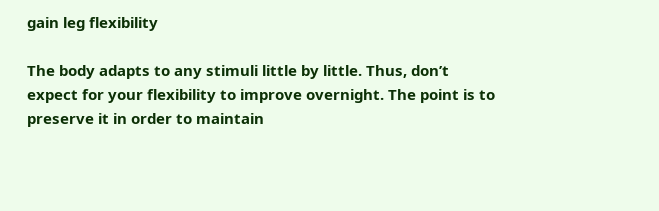gain leg flexibility

The body adapts to any stimuli little by little. Thus, don’t expect for your flexibility to improve overnight. The point is to preserve it in order to maintain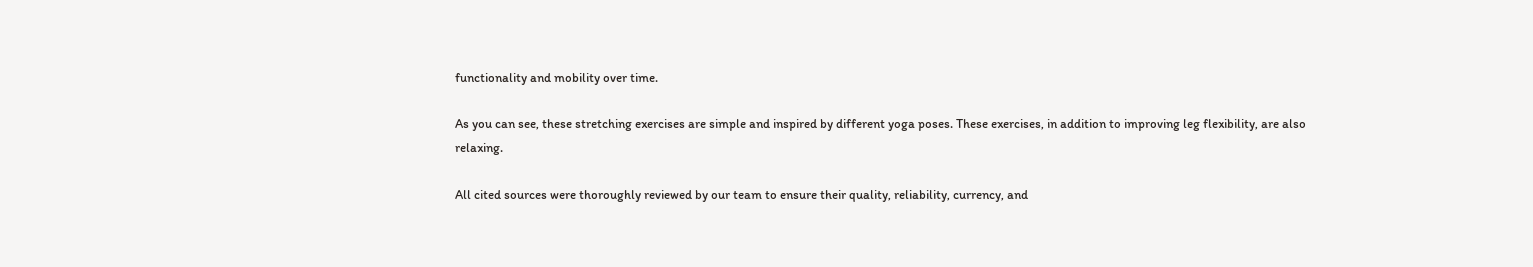functionality and mobility over time.

As you can see, these stretching exercises are simple and inspired by different yoga poses. These exercises, in addition to improving leg flexibility, are also relaxing.

All cited sources were thoroughly reviewed by our team to ensure their quality, reliability, currency, and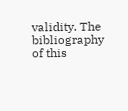validity. The bibliography of this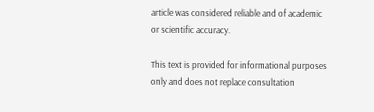article was considered reliable and of academic or scientific accuracy.

This text is provided for informational purposes only and does not replace consultation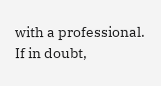with a professional. If in doubt,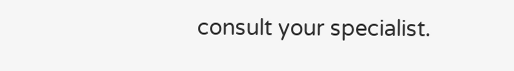consult your specialist.